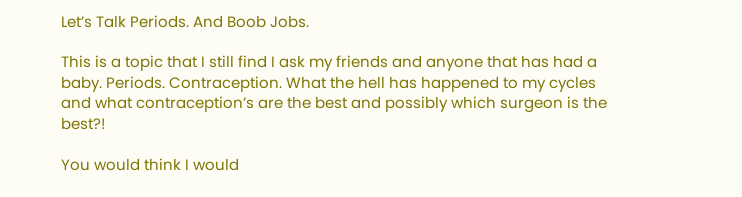Let’s Talk Periods. And Boob Jobs.

This is a topic that I still find I ask my friends and anyone that has had a baby. Periods. Contraception. What the hell has happened to my cycles and what contraception’s are the best and possibly which surgeon is the best?!

You would think I would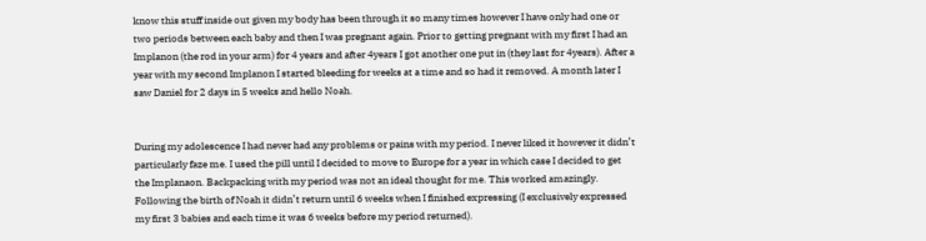know this stuff inside out given my body has been through it so many times however I have only had one or two periods between each baby and then I was pregnant again. Prior to getting pregnant with my first I had an Implanon (the rod in your arm) for 4 years and after 4years I got another one put in (they last for 4years). After a year with my second Implanon I started bleeding for weeks at a time and so had it removed. A month later I saw Daniel for 2 days in 5 weeks and hello Noah.


During my adolescence I had never had any problems or pains with my period. I never liked it however it didn’t particularly faze me. I used the pill until I decided to move to Europe for a year in which case I decided to get the Implanaon. Backpacking with my period was not an ideal thought for me. This worked amazingly. Following the birth of Noah it didn’t return until 6 weeks when I finished expressing (I exclusively expressed my first 3 babies and each time it was 6 weeks before my period returned).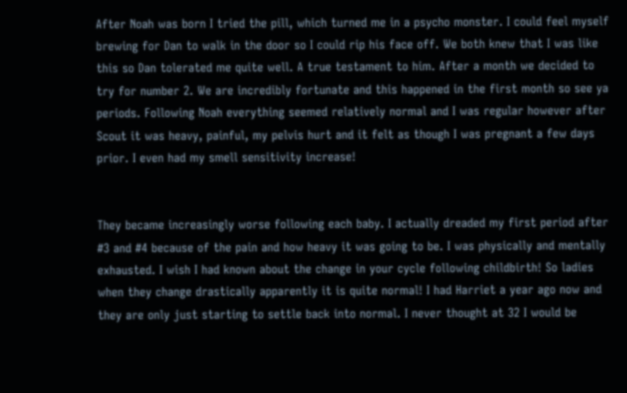After Noah was born I tried the pill, which turned me in a psycho monster. I could feel myself brewing for Dan to walk in the door so I could rip his face off. We both knew that I was like this so Dan tolerated me quite well. A true testament to him. After a month we decided to try for number 2. We are incredibly fortunate and this happened in the first month so see ya periods. Following Noah everything seemed relatively normal and I was regular however after Scout it was heavy, painful, my pelvis hurt and it felt as though I was pregnant a few days prior. I even had my smell sensitivity increase!


They became increasingly worse following each baby. I actually dreaded my first period after #3 and #4 because of the pain and how heavy it was going to be. I was physically and mentally exhausted. I wish I had known about the change in your cycle following childbirth! So ladies when they change drastically apparently it is quite normal! I had Harriet a year ago now and they are only just starting to settle back into normal. I never thought at 32 I would be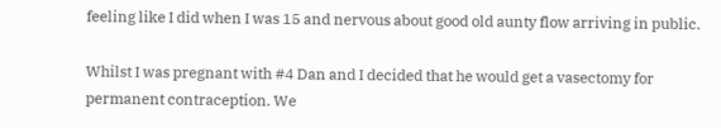feeling like I did when I was 15 and nervous about good old aunty flow arriving in public.

Whilst I was pregnant with #4 Dan and I decided that he would get a vasectomy for permanent contraception. We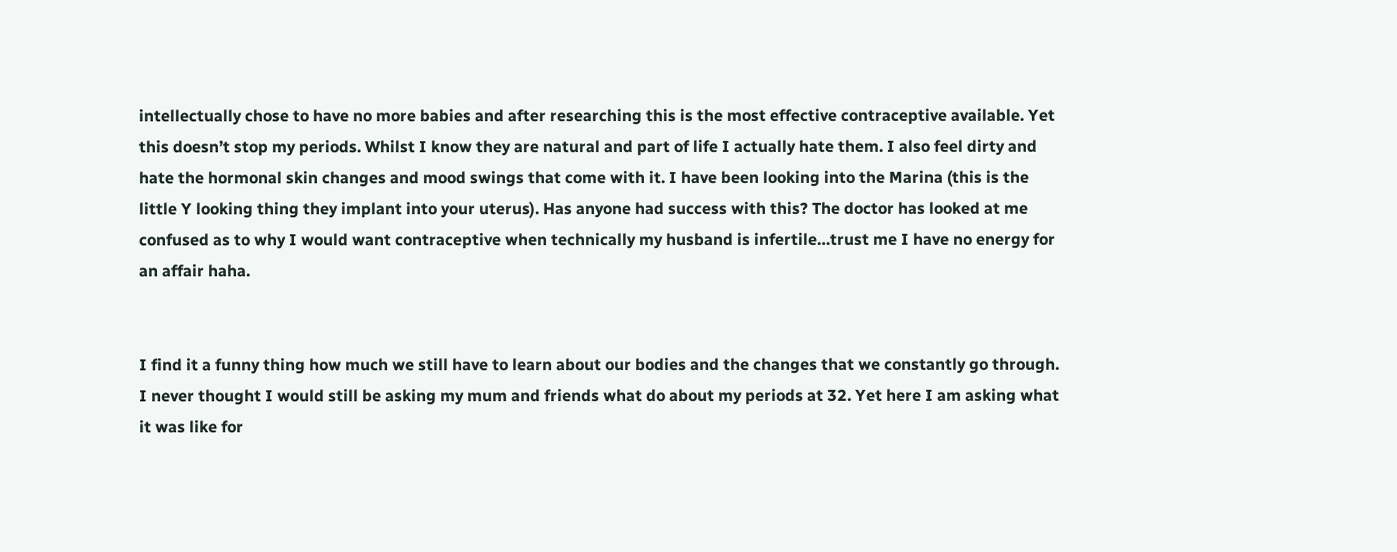intellectually chose to have no more babies and after researching this is the most effective contraceptive available. Yet this doesn’t stop my periods. Whilst I know they are natural and part of life I actually hate them. I also feel dirty and hate the hormonal skin changes and mood swings that come with it. I have been looking into the Marina (this is the little Y looking thing they implant into your uterus). Has anyone had success with this? The doctor has looked at me confused as to why I would want contraceptive when technically my husband is infertile…trust me I have no energy for an affair haha.


I find it a funny thing how much we still have to learn about our bodies and the changes that we constantly go through. I never thought I would still be asking my mum and friends what do about my periods at 32. Yet here I am asking what it was like for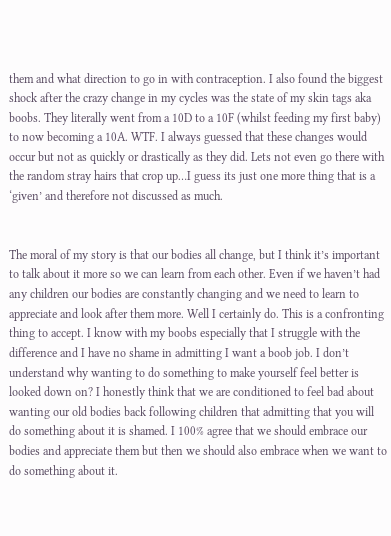them and what direction to go in with contraception. I also found the biggest shock after the crazy change in my cycles was the state of my skin tags aka boobs. They literally went from a 10D to a 10F (whilst feeding my first baby) to now becoming a 10A. WTF. I always guessed that these changes would occur but not as quickly or drastically as they did. Lets not even go there with the random stray hairs that crop up…I guess its just one more thing that is a ‘given’ and therefore not discussed as much.


The moral of my story is that our bodies all change, but I think it’s important to talk about it more so we can learn from each other. Even if we haven’t had any children our bodies are constantly changing and we need to learn to appreciate and look after them more. Well I certainly do. This is a confronting thing to accept. I know with my boobs especially that I struggle with the difference and I have no shame in admitting I want a boob job. I don’t understand why wanting to do something to make yourself feel better is looked down on? I honestly think that we are conditioned to feel bad about wanting our old bodies back following children that admitting that you will do something about it is shamed. I 100% agree that we should embrace our bodies and appreciate them but then we should also embrace when we want to do something about it.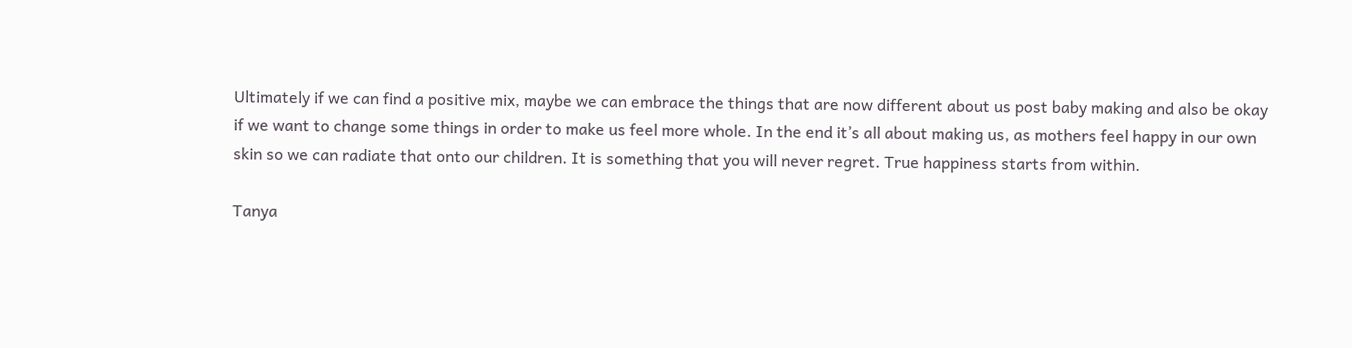Ultimately if we can find a positive mix, maybe we can embrace the things that are now different about us post baby making and also be okay if we want to change some things in order to make us feel more whole. In the end it’s all about making us, as mothers feel happy in our own skin so we can radiate that onto our children. It is something that you will never regret. True happiness starts from within.

Tanya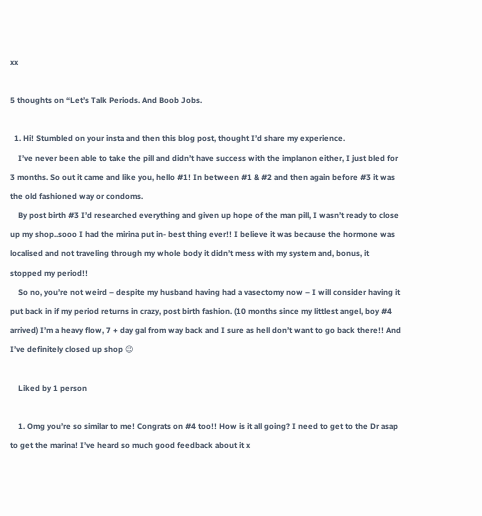xx

5 thoughts on “Let’s Talk Periods. And Boob Jobs.

  1. Hi! Stumbled on your insta and then this blog post, thought I’d share my experience.
    I’ve never been able to take the pill and didn’t have success with the implanon either, I just bled for 3 months. So out it came and like you, hello #1! In between #1 & #2 and then again before #3 it was the old fashioned way or condoms.
    By post birth #3 I’d researched everything and given up hope of the man pill, I wasn’t ready to close up my shop..sooo I had the mirina put in- best thing ever!! I believe it was because the hormone was localised and not traveling through my whole body it didn’t mess with my system and, bonus, it stopped my period!!
    So no, you’re not weird – despite my husband having had a vasectomy now – I will consider having it put back in if my period returns in crazy, post birth fashion. (10 months since my littlest angel, boy #4 arrived) I’m a heavy flow, 7 + day gal from way back and I sure as hell don’t want to go back there!! And I’ve definitely closed up shop 😉

    Liked by 1 person

    1. Omg you’re so similar to me! Congrats on #4 too!! How is it all going? I need to get to the Dr asap to get the marina! I’ve heard so much good feedback about it x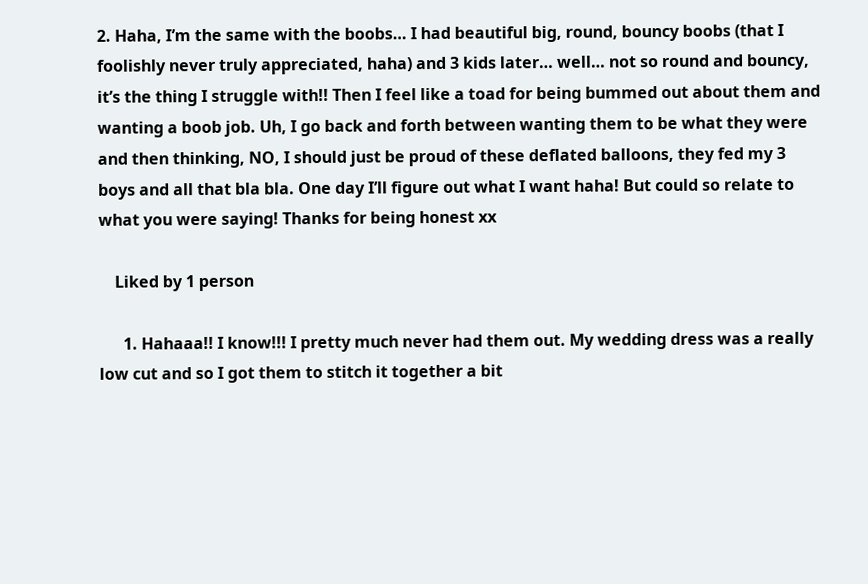2. Haha, I’m the same with the boobs… I had beautiful big, round, bouncy boobs (that I foolishly never truly appreciated, haha) and 3 kids later… well… not so round and bouncy, it’s the thing I struggle with!! Then I feel like a toad for being bummed out about them and wanting a boob job. Uh, I go back and forth between wanting them to be what they were and then thinking, NO, I should just be proud of these deflated balloons, they fed my 3 boys and all that bla bla. One day I’ll figure out what I want haha! But could so relate to what you were saying! Thanks for being honest xx

    Liked by 1 person

      1. Hahaaa!! I know!!! I pretty much never had them out. My wedding dress was a really low cut and so I got them to stitch it together a bit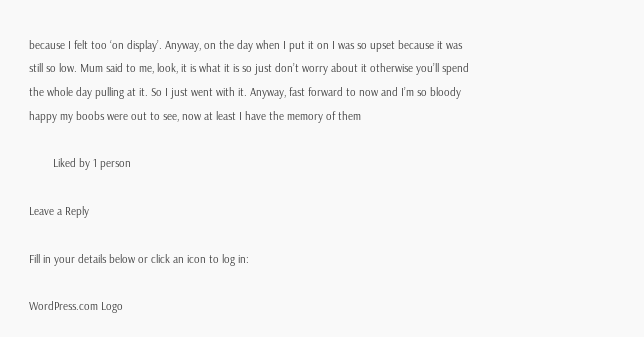because I felt too ‘on display’. Anyway, on the day when I put it on I was so upset because it was still so low. Mum said to me, look, it is what it is so just don’t worry about it otherwise you’ll spend the whole day pulling at it. So I just went with it. Anyway, fast forward to now and I’m so bloody happy my boobs were out to see, now at least I have the memory of them

        Liked by 1 person

Leave a Reply

Fill in your details below or click an icon to log in:

WordPress.com Logo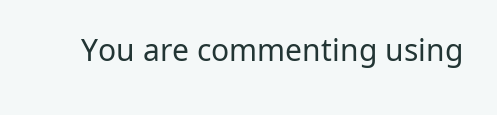You are commenting using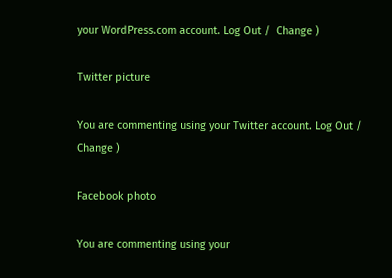your WordPress.com account. Log Out /  Change )

Twitter picture

You are commenting using your Twitter account. Log Out /  Change )

Facebook photo

You are commenting using your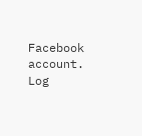Facebook account. Log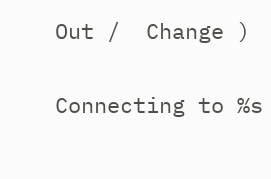Out /  Change )

Connecting to %s